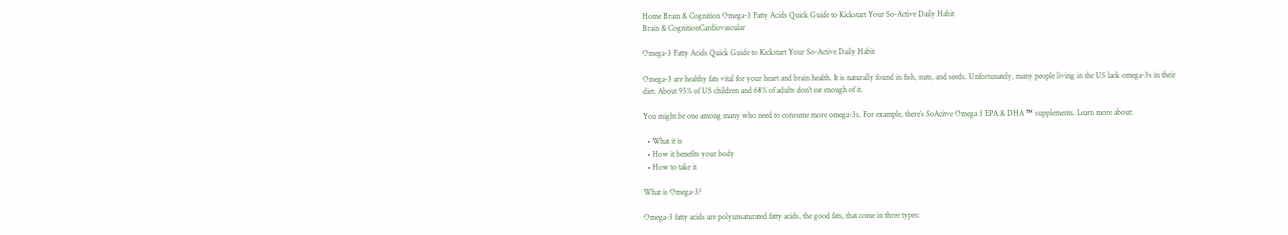Home Brain & Cognition Omega-3 Fatty Acids Quick Guide to Kickstart Your So-Active Daily Habit
Brain & CognitionCardiovascular

Omega-3 Fatty Acids Quick Guide to Kickstart Your So-Active Daily Habit

Omega-3 are healthy fats vital for your heart and brain health. It is naturally found in fish, nuts, and seeds. Unfortunately, many people living in the US lack omega-3s in their diet. About 95% of US children and 68% of adults don’t eat enough of it.

You might be one among many who need to consume more omega-3s. For example, there’s SoAcitve Omega 3 EPA & DHA ™ supplements. Learn more about:

  • What it is
  • How it benefits your body
  • How to take it

What is Omega-3?

Omega-3 fatty acids are polyunsaturated fatty acids, the good fats, that come in three types: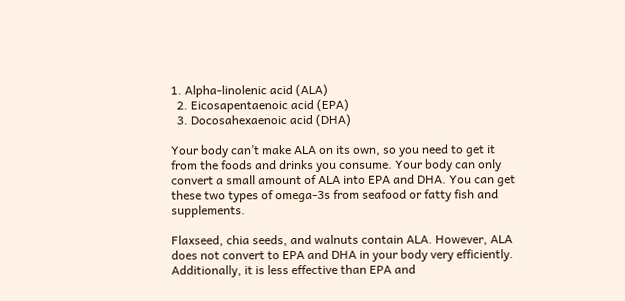1. Alpha-linolenic acid (ALA)
  2. Eicosapentaenoic acid (EPA)
  3. Docosahexaenoic acid (DHA)

Your body can’t make ALA on its own, so you need to get it from the foods and drinks you consume. Your body can only convert a small amount of ALA into EPA and DHA. You can get these two types of omega-3s from seafood or fatty fish and supplements.

Flaxseed, chia seeds, and walnuts contain ALA. However, ALA does not convert to EPA and DHA in your body very efficiently. Additionally, it is less effective than EPA and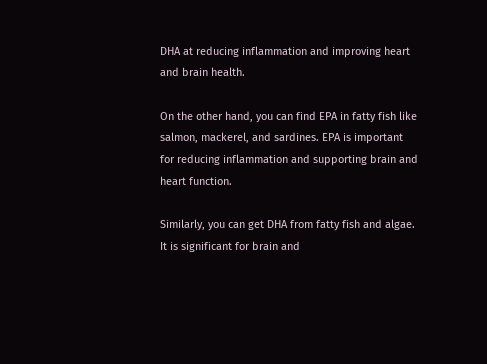DHA at reducing inflammation and improving heart and brain health.

On the other hand, you can find EPA in fatty fish like salmon, mackerel, and sardines. EPA is important for reducing inflammation and supporting brain and heart function.

Similarly, you can get DHA from fatty fish and algae. It is significant for brain and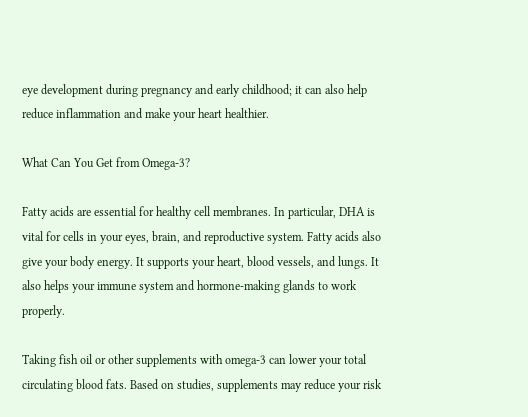eye development during pregnancy and early childhood; it can also help reduce inflammation and make your heart healthier.

What Can You Get from Omega-3?

Fatty acids are essential for healthy cell membranes. In particular, DHA is vital for cells in your eyes, brain, and reproductive system. Fatty acids also give your body energy. It supports your heart, blood vessels, and lungs. It also helps your immune system and hormone-making glands to work properly.

Taking fish oil or other supplements with omega-3 can lower your total circulating blood fats. Based on studies, supplements may reduce your risk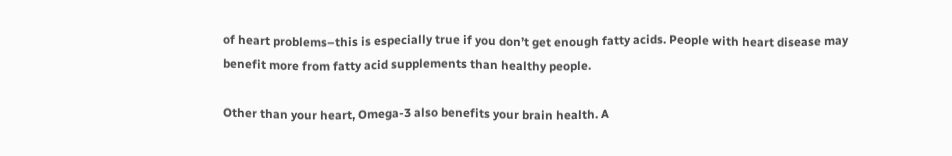of heart problems–this is especially true if you don’t get enough fatty acids. People with heart disease may benefit more from fatty acid supplements than healthy people.

Other than your heart, Omega-3 also benefits your brain health. A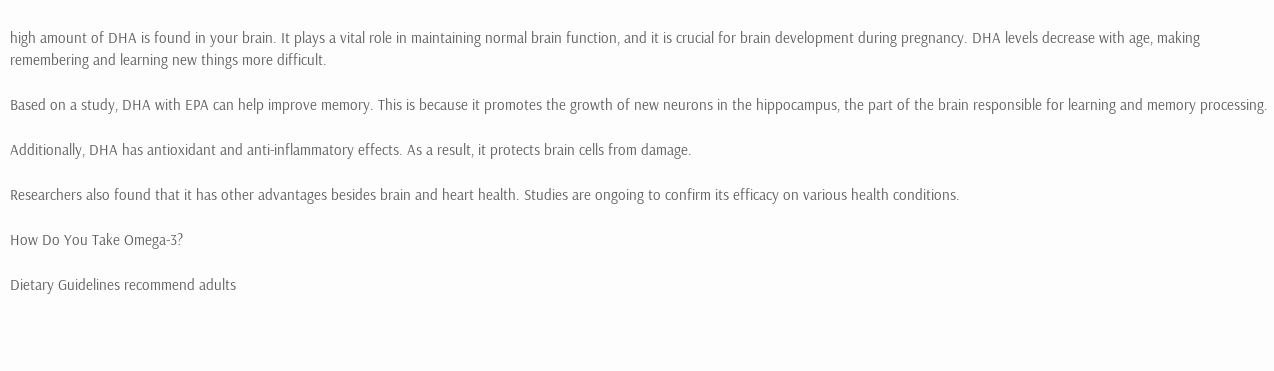high amount of DHA is found in your brain. It plays a vital role in maintaining normal brain function, and it is crucial for brain development during pregnancy. DHA levels decrease with age, making remembering and learning new things more difficult.

Based on a study, DHA with EPA can help improve memory. This is because it promotes the growth of new neurons in the hippocampus, the part of the brain responsible for learning and memory processing.

Additionally, DHA has antioxidant and anti-inflammatory effects. As a result, it protects brain cells from damage.

Researchers also found that it has other advantages besides brain and heart health. Studies are ongoing to confirm its efficacy on various health conditions.

How Do You Take Omega-3?

Dietary Guidelines recommend adults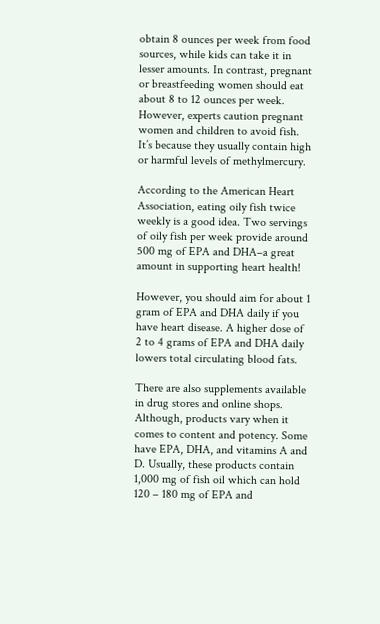obtain 8 ounces per week from food sources, while kids can take it in lesser amounts. In contrast, pregnant or breastfeeding women should eat about 8 to 12 ounces per week. However, experts caution pregnant women and children to avoid fish. It’s because they usually contain high or harmful levels of methylmercury.

According to the American Heart Association, eating oily fish twice weekly is a good idea. Two servings of oily fish per week provide around 500 mg of EPA and DHA–a great amount in supporting heart health!

However, you should aim for about 1 gram of EPA and DHA daily if you have heart disease. A higher dose of 2 to 4 grams of EPA and DHA daily lowers total circulating blood fats.

There are also supplements available in drug stores and online shops. Although, products vary when it comes to content and potency. Some have EPA, DHA, and vitamins A and D. Usually, these products contain 1,000 mg of fish oil which can hold 120 – 180 mg of EPA and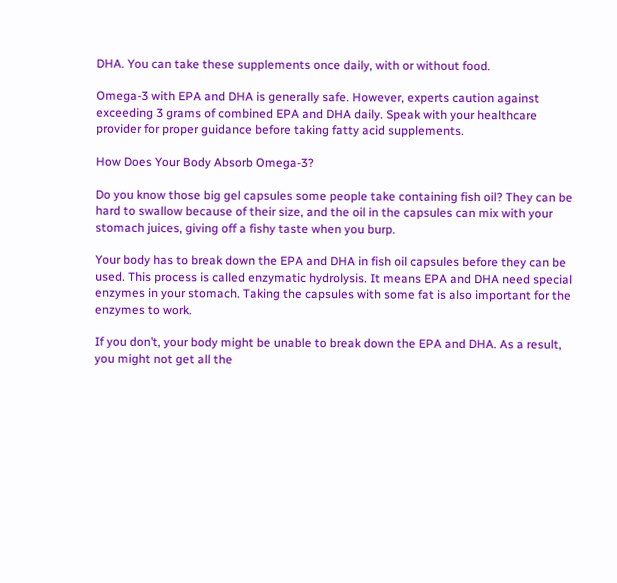DHA. You can take these supplements once daily, with or without food.

Omega-3 with EPA and DHA is generally safe. However, experts caution against exceeding 3 grams of combined EPA and DHA daily. Speak with your healthcare provider for proper guidance before taking fatty acid supplements.

How Does Your Body Absorb Omega-3?

Do you know those big gel capsules some people take containing fish oil? They can be hard to swallow because of their size, and the oil in the capsules can mix with your stomach juices, giving off a fishy taste when you burp.

Your body has to break down the EPA and DHA in fish oil capsules before they can be used. This process is called enzymatic hydrolysis. It means EPA and DHA need special enzymes in your stomach. Taking the capsules with some fat is also important for the enzymes to work.

If you don’t, your body might be unable to break down the EPA and DHA. As a result, you might not get all the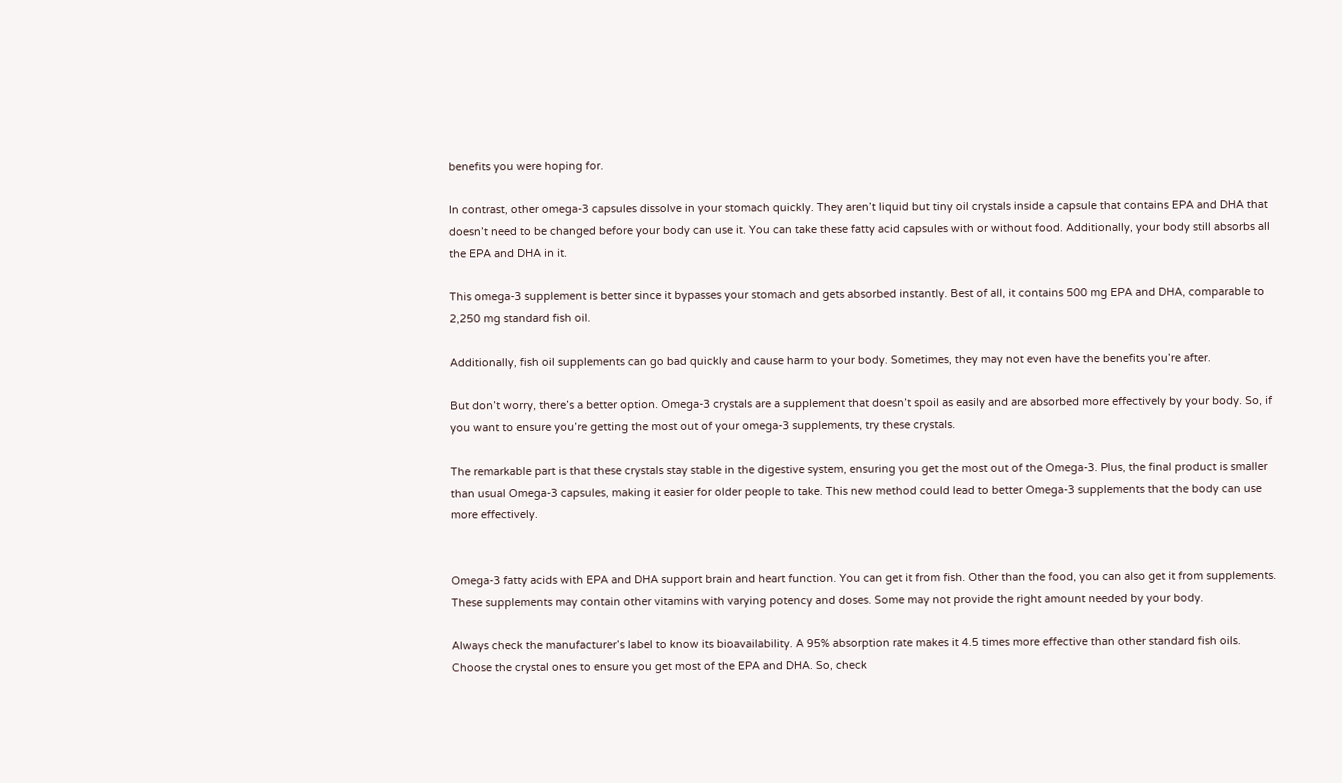benefits you were hoping for.

In contrast, other omega-3 capsules dissolve in your stomach quickly. They aren’t liquid but tiny oil crystals inside a capsule that contains EPA and DHA that doesn’t need to be changed before your body can use it. You can take these fatty acid capsules with or without food. Additionally, your body still absorbs all the EPA and DHA in it.

This omega-3 supplement is better since it bypasses your stomach and gets absorbed instantly. Best of all, it contains 500 mg EPA and DHA, comparable to 2,250 mg standard fish oil.

Additionally, fish oil supplements can go bad quickly and cause harm to your body. Sometimes, they may not even have the benefits you’re after.

But don’t worry, there’s a better option. Omega-3 crystals are a supplement that doesn’t spoil as easily and are absorbed more effectively by your body. So, if you want to ensure you’re getting the most out of your omega-3 supplements, try these crystals.

The remarkable part is that these crystals stay stable in the digestive system, ensuring you get the most out of the Omega-3. Plus, the final product is smaller than usual Omega-3 capsules, making it easier for older people to take. This new method could lead to better Omega-3 supplements that the body can use more effectively.


Omega-3 fatty acids with EPA and DHA support brain and heart function. You can get it from fish. Other than the food, you can also get it from supplements. These supplements may contain other vitamins with varying potency and doses. Some may not provide the right amount needed by your body.

Always check the manufacturer’s label to know its bioavailability. A 95% absorption rate makes it 4.5 times more effective than other standard fish oils. Choose the crystal ones to ensure you get most of the EPA and DHA. So, check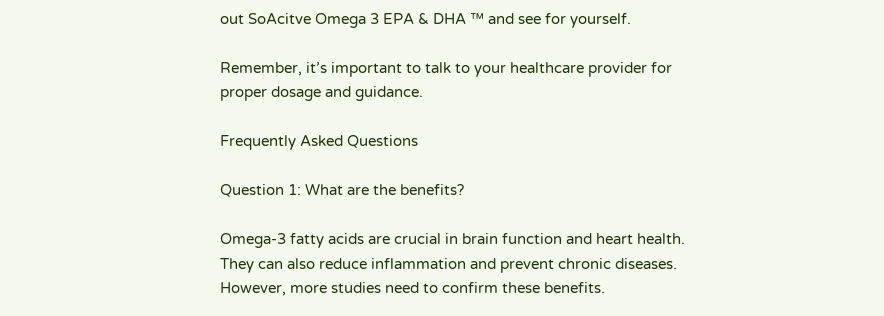out SoAcitve Omega 3 EPA & DHA ™ and see for yourself.

Remember, it’s important to talk to your healthcare provider for proper dosage and guidance.

Frequently Asked Questions

Question 1: What are the benefits?

Omega-3 fatty acids are crucial in brain function and heart health. They can also reduce inflammation and prevent chronic diseases. However, more studies need to confirm these benefits.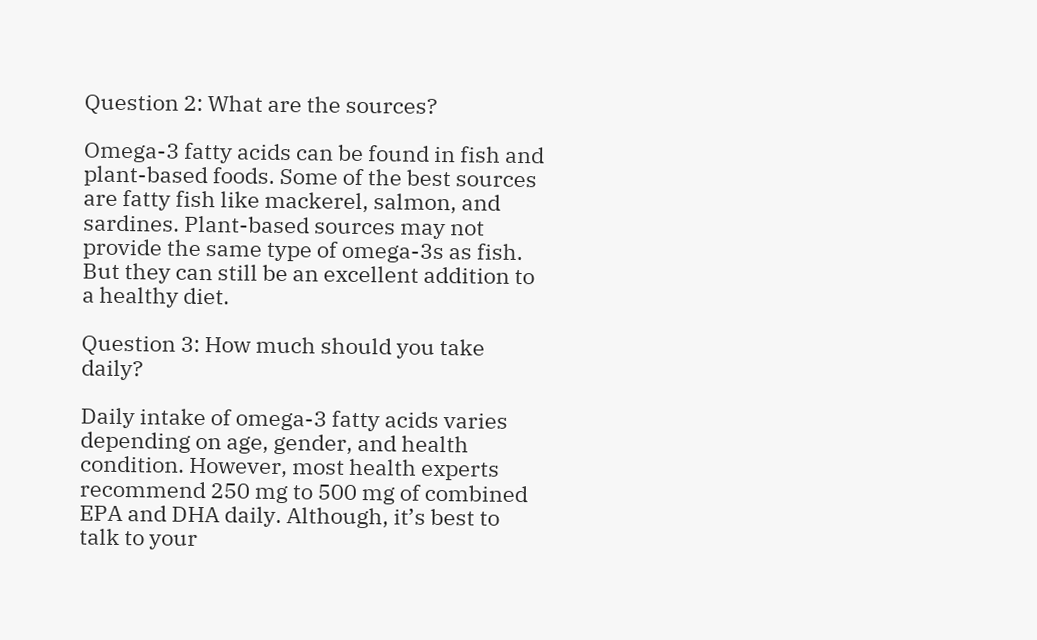Question 2: What are the sources?

Omega-3 fatty acids can be found in fish and plant-based foods. Some of the best sources are fatty fish like mackerel, salmon, and sardines. Plant-based sources may not provide the same type of omega-3s as fish. But they can still be an excellent addition to a healthy diet.

Question 3: How much should you take daily?

Daily intake of omega-3 fatty acids varies depending on age, gender, and health condition. However, most health experts recommend 250 mg to 500 mg of combined EPA and DHA daily. Although, it’s best to talk to your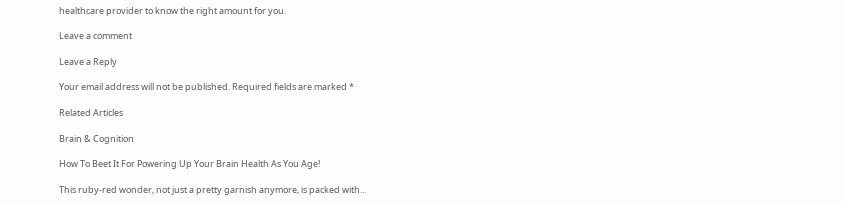healthcare provider to know the right amount for you.

Leave a comment

Leave a Reply

Your email address will not be published. Required fields are marked *

Related Articles

Brain & Cognition

How To Beet It For Powering Up Your Brain Health As You Age!

This ruby-red wonder, not just a pretty garnish anymore, is packed with...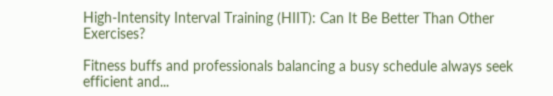High-Intensity Interval Training (HIIT): Can It Be Better Than Other Exercises?

Fitness buffs and professionals balancing a busy schedule always seek efficient and...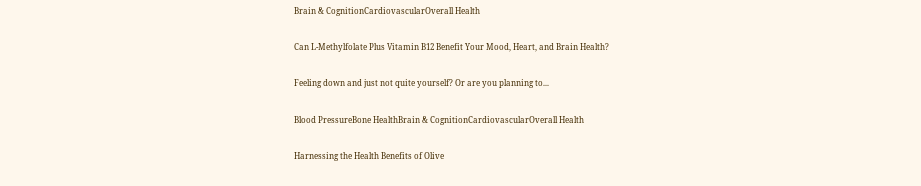Brain & CognitionCardiovascularOverall Health

Can L-Methylfolate Plus Vitamin B12 Benefit Your Mood, Heart, and Brain Health?

Feeling down and just not quite yourself? Or are you planning to...

Blood PressureBone HealthBrain & CognitionCardiovascularOverall Health

Harnessing the Health Benefits of Olive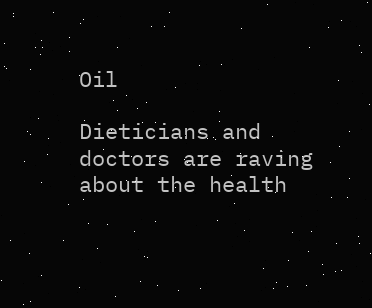Oil

Dieticians and doctors are raving about the health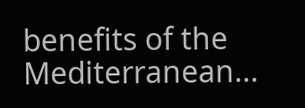benefits of the Mediterranean...